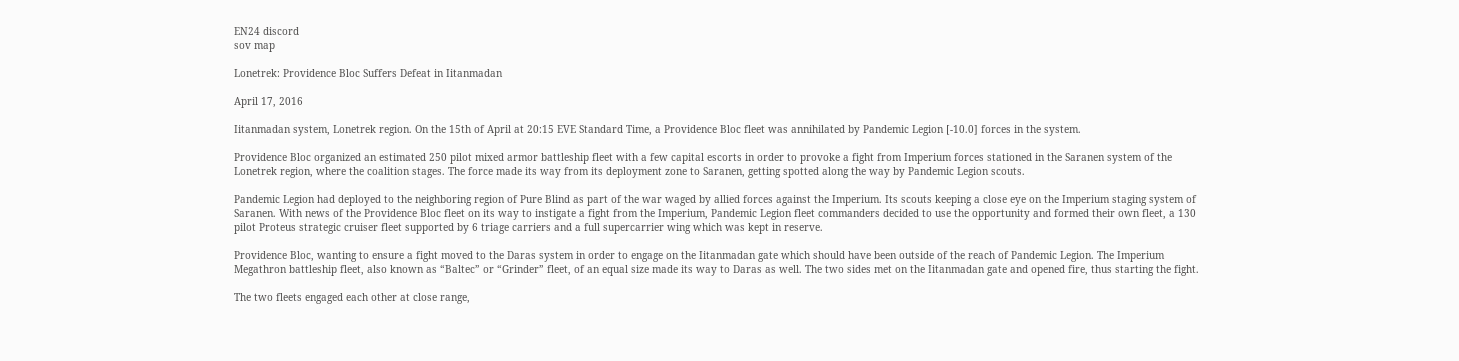EN24 discord
sov map

Lonetrek: Providence Bloc Suffers Defeat in Iitanmadan

April 17, 2016

Iitanmadan system, Lonetrek region. On the 15th of April at 20:15 EVE Standard Time, a Providence Bloc fleet was annihilated by Pandemic Legion [-10.0] forces in the system.

Providence Bloc organized an estimated 250 pilot mixed armor battleship fleet with a few capital escorts in order to provoke a fight from Imperium forces stationed in the Saranen system of the Lonetrek region, where the coalition stages. The force made its way from its deployment zone to Saranen, getting spotted along the way by Pandemic Legion scouts.

Pandemic Legion had deployed to the neighboring region of Pure Blind as part of the war waged by allied forces against the Imperium. Its scouts keeping a close eye on the Imperium staging system of Saranen. With news of the Providence Bloc fleet on its way to instigate a fight from the Imperium, Pandemic Legion fleet commanders decided to use the opportunity and formed their own fleet, a 130 pilot Proteus strategic cruiser fleet supported by 6 triage carriers and a full supercarrier wing which was kept in reserve.

Providence Bloc, wanting to ensure a fight moved to the Daras system in order to engage on the Iitanmadan gate which should have been outside of the reach of Pandemic Legion. The Imperium Megathron battleship fleet, also known as “Baltec” or “Grinder” fleet, of an equal size made its way to Daras as well. The two sides met on the Iitanmadan gate and opened fire, thus starting the fight.

The two fleets engaged each other at close range,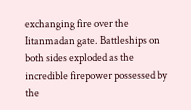exchanging fire over the Iitanmadan gate. Battleships on both sides exploded as the incredible firepower possessed by the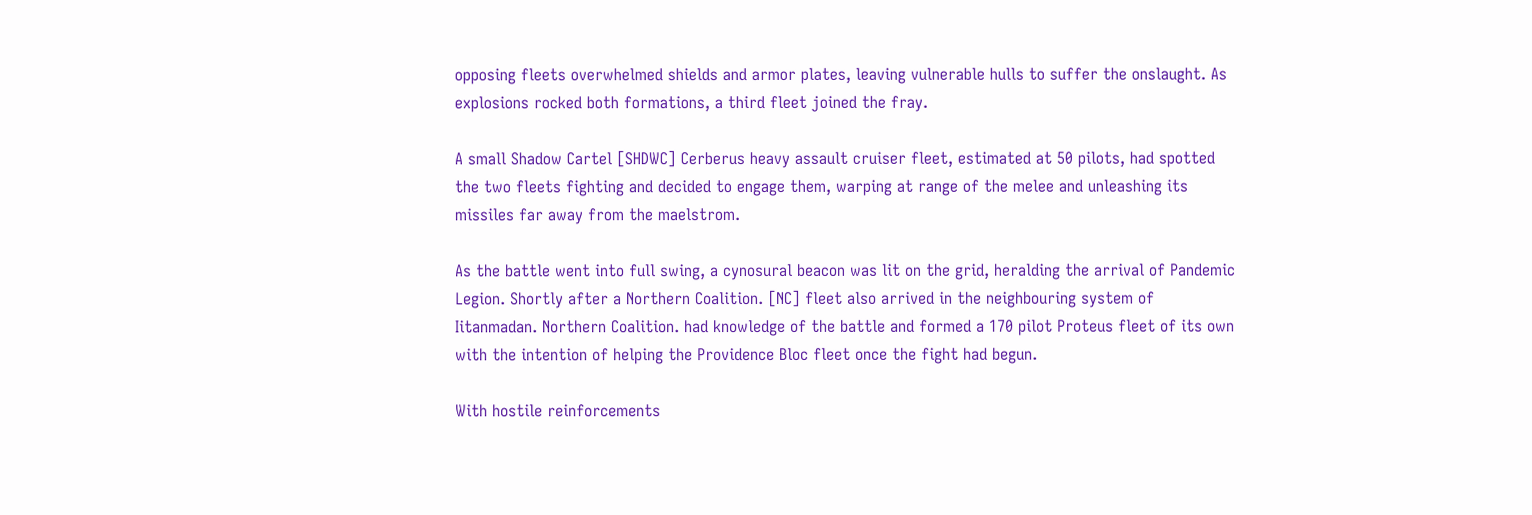opposing fleets overwhelmed shields and armor plates, leaving vulnerable hulls to suffer the onslaught. As explosions rocked both formations, a third fleet joined the fray.

A small Shadow Cartel [SHDWC] Cerberus heavy assault cruiser fleet, estimated at 50 pilots, had spotted the two fleets fighting and decided to engage them, warping at range of the melee and unleashing its missiles far away from the maelstrom.

As the battle went into full swing, a cynosural beacon was lit on the grid, heralding the arrival of Pandemic Legion. Shortly after a Northern Coalition. [NC] fleet also arrived in the neighbouring system of Iitanmadan. Northern Coalition. had knowledge of the battle and formed a 170 pilot Proteus fleet of its own with the intention of helping the Providence Bloc fleet once the fight had begun.

With hostile reinforcements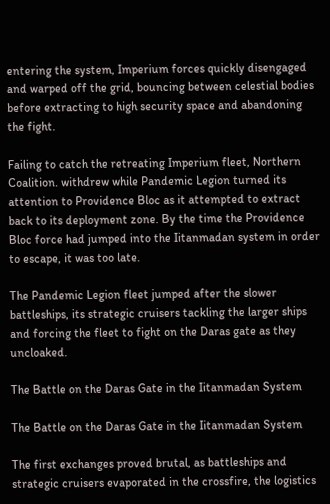entering the system, Imperium forces quickly disengaged and warped off the grid, bouncing between celestial bodies before extracting to high security space and abandoning the fight.

Failing to catch the retreating Imperium fleet, Northern Coalition. withdrew while Pandemic Legion turned its attention to Providence Bloc as it attempted to extract back to its deployment zone. By the time the Providence Bloc force had jumped into the Iitanmadan system in order to escape, it was too late.

The Pandemic Legion fleet jumped after the slower battleships, its strategic cruisers tackling the larger ships and forcing the fleet to fight on the Daras gate as they uncloaked.

The Battle on the Daras Gate in the Iitanmadan System

The Battle on the Daras Gate in the Iitanmadan System

The first exchanges proved brutal, as battleships and strategic cruisers evaporated in the crossfire, the logistics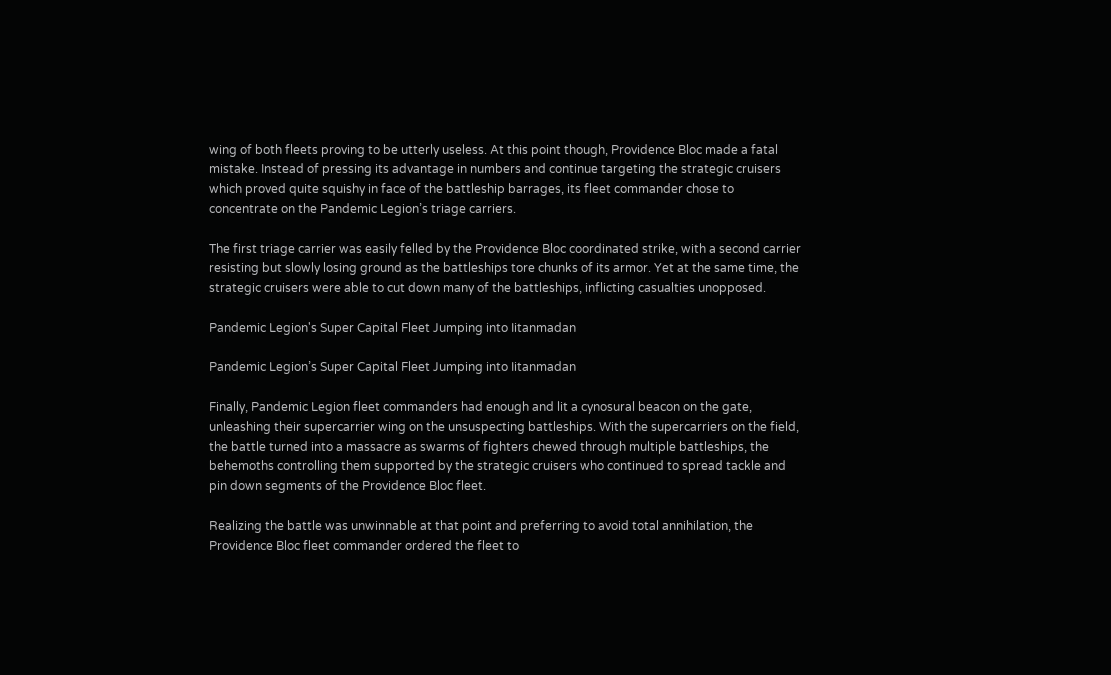wing of both fleets proving to be utterly useless. At this point though, Providence Bloc made a fatal mistake. Instead of pressing its advantage in numbers and continue targeting the strategic cruisers which proved quite squishy in face of the battleship barrages, its fleet commander chose to concentrate on the Pandemic Legion’s triage carriers.

The first triage carrier was easily felled by the Providence Bloc coordinated strike, with a second carrier resisting but slowly losing ground as the battleships tore chunks of its armor. Yet at the same time, the strategic cruisers were able to cut down many of the battleships, inflicting casualties unopposed.

Pandemic Legion's Super Capital Fleet Jumping into Iitanmadan

Pandemic Legion’s Super Capital Fleet Jumping into Iitanmadan

Finally, Pandemic Legion fleet commanders had enough and lit a cynosural beacon on the gate, unleashing their supercarrier wing on the unsuspecting battleships. With the supercarriers on the field, the battle turned into a massacre as swarms of fighters chewed through multiple battleships, the behemoths controlling them supported by the strategic cruisers who continued to spread tackle and pin down segments of the Providence Bloc fleet.

Realizing the battle was unwinnable at that point and preferring to avoid total annihilation, the Providence Bloc fleet commander ordered the fleet to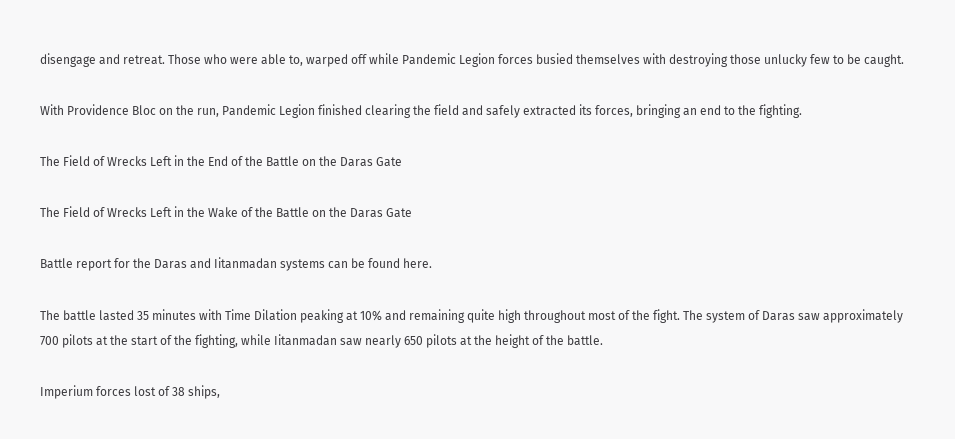disengage and retreat. Those who were able to, warped off while Pandemic Legion forces busied themselves with destroying those unlucky few to be caught.

With Providence Bloc on the run, Pandemic Legion finished clearing the field and safely extracted its forces, bringing an end to the fighting.

The Field of Wrecks Left in the End of the Battle on the Daras Gate

The Field of Wrecks Left in the Wake of the Battle on the Daras Gate

Battle report for the Daras and Iitanmadan systems can be found here.

The battle lasted 35 minutes with Time Dilation peaking at 10% and remaining quite high throughout most of the fight. The system of Daras saw approximately 700 pilots at the start of the fighting, while Iitanmadan saw nearly 650 pilots at the height of the battle.

Imperium forces lost of 38 ships,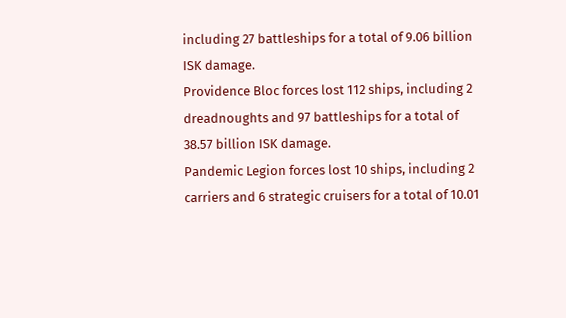including 27 battleships for a total of 9.06 billion ISK damage.
Providence Bloc forces lost 112 ships, including 2 dreadnoughts and 97 battleships for a total of 38.57 billion ISK damage.
Pandemic Legion forces lost 10 ships, including 2 carriers and 6 strategic cruisers for a total of 10.01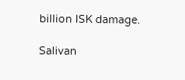billion ISK damage.

Salivan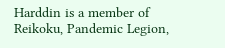Harddin is a member of Reikoku, Pandemic Legion,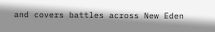and covers battles across New Eden